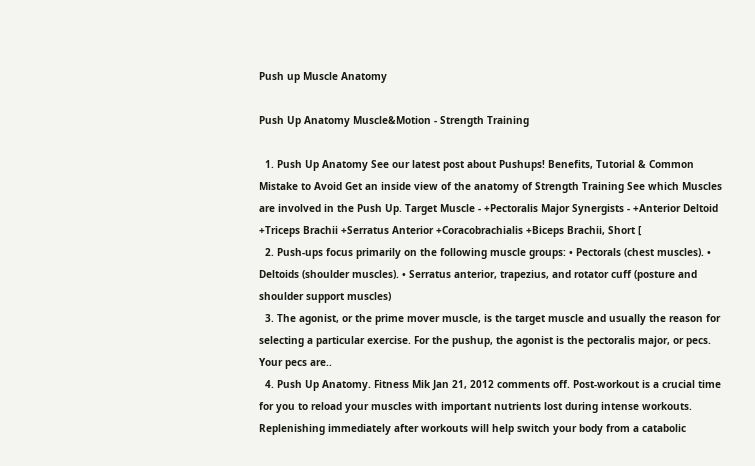Push up Muscle Anatomy

Push Up Anatomy Muscle&Motion - Strength Training

  1. Push Up Anatomy See our latest post about Pushups! Benefits, Tutorial & Common Mistake to Avoid Get an inside view of the anatomy of Strength Training See which Muscles are involved in the Push Up. Target Muscle - +Pectoralis Major Synergists - +Anterior Deltoid +Triceps Brachii +Serratus Anterior +Coracobrachialis +Biceps Brachii, Short [
  2. Push-ups focus primarily on the following muscle groups: • Pectorals (chest muscles). • Deltoids (shoulder muscles). • Serratus anterior, trapezius, and rotator cuff (posture and shoulder support muscles)
  3. The agonist, or the prime mover muscle, is the target muscle and usually the reason for selecting a particular exercise. For the pushup, the agonist is the pectoralis major, or pecs. Your pecs are..
  4. Push Up Anatomy. Fitness Mik Jan 21, 2012 comments off. Post-workout is a crucial time for you to reload your muscles with important nutrients lost during intense workouts. Replenishing immediately after workouts will help switch your body from a catabolic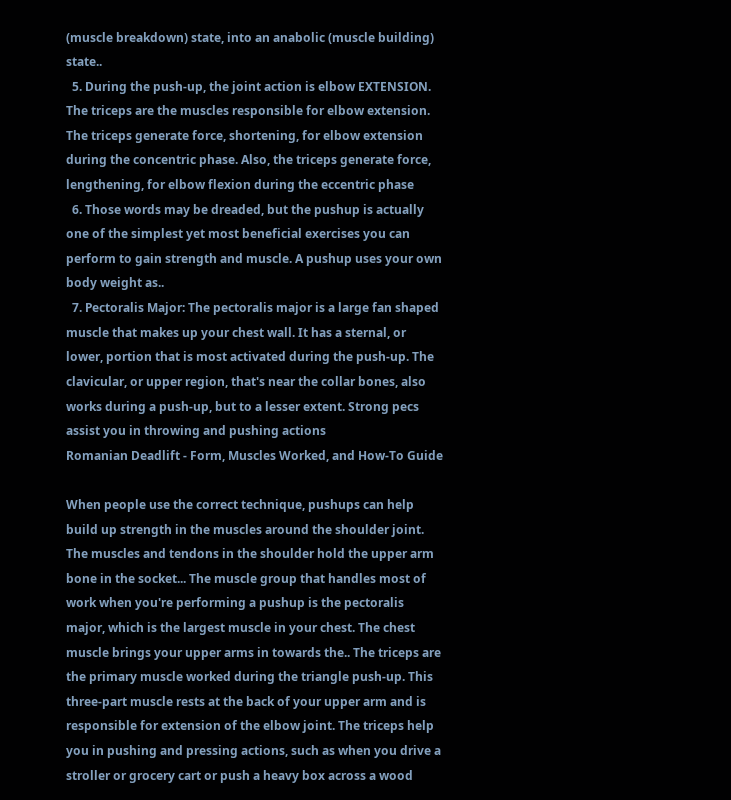(muscle breakdown) state, into an anabolic (muscle building) state..
  5. During the push-up, the joint action is elbow EXTENSION. The triceps are the muscles responsible for elbow extension. The triceps generate force, shortening, for elbow extension during the concentric phase. Also, the triceps generate force, lengthening, for elbow flexion during the eccentric phase
  6. Those words may be dreaded, but the pushup is actually one of the simplest yet most beneficial exercises you can perform to gain strength and muscle. A pushup uses your own body weight as..
  7. Pectoralis Major: The pectoralis major is a large fan shaped muscle that makes up your chest wall. It has a sternal, or lower, portion that is most activated during the push-up. The clavicular, or upper region, that's near the collar bones, also works during a push-up, but to a lesser extent. Strong pecs assist you in throwing and pushing actions
Romanian Deadlift - Form, Muscles Worked, and How-To Guide

When people use the correct technique, pushups can help build up strength in the muscles around the shoulder joint. The muscles and tendons in the shoulder hold the upper arm bone in the socket... The muscle group that handles most of work when you're performing a pushup is the pectoralis major, which is the largest muscle in your chest. The chest muscle brings your upper arms in towards the.. The triceps are the primary muscle worked during the triangle push-up. This three-part muscle rests at the back of your upper arm and is responsible for extension of the elbow joint. The triceps help you in pushing and pressing actions, such as when you drive a stroller or grocery cart or push a heavy box across a wood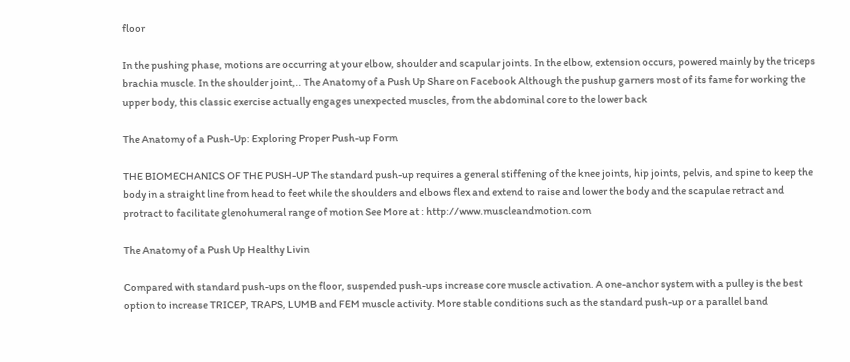floor

In the pushing phase, motions are occurring at your elbow, shoulder and scapular joints. In the elbow, extension occurs, powered mainly by the triceps brachia muscle. In the shoulder joint,.. The Anatomy of a Push Up Share on Facebook Although the pushup garners most of its fame for working the upper body, this classic exercise actually engages unexpected muscles, from the abdominal core to the lower back

The Anatomy of a Push-Up: Exploring Proper Push-up Form

THE BIOMECHANICS OF THE PUSH-UP The standard push-up requires a general stiffening of the knee joints, hip joints, pelvis, and spine to keep the body in a straight line from head to feet while the shoulders and elbows flex and extend to raise and lower the body and the scapulae retract and protract to facilitate glenohumeral range of motion See More at : http://www.muscleandmotion.com

The Anatomy of a Push Up Healthy Livin

Compared with standard push-ups on the floor, suspended push-ups increase core muscle activation. A one-anchor system with a pulley is the best option to increase TRICEP, TRAPS, LUMB and FEM muscle activity. More stable conditions such as the standard push-up or a parallel band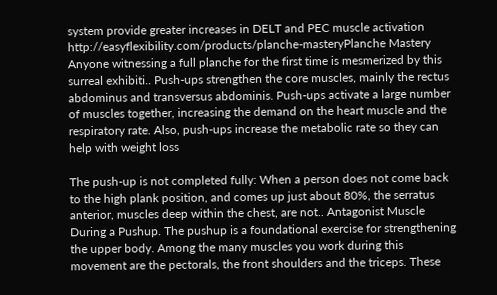system provide greater increases in DELT and PEC muscle activation http://easyflexibility.com/products/planche-masteryPlanche Mastery Anyone witnessing a full planche for the first time is mesmerized by this surreal exhibiti.. Push-ups strengthen the core muscles, mainly the rectus abdominus and transversus abdominis. Push-ups activate a large number of muscles together, increasing the demand on the heart muscle and the respiratory rate. Also, push-ups increase the metabolic rate so they can help with weight loss

The push-up is not completed fully: When a person does not come back to the high plank position, and comes up just about 80%, the serratus anterior, muscles deep within the chest, are not.. Antagonist Muscle During a Pushup. The pushup is a foundational exercise for strengthening the upper body. Among the many muscles you work during this movement are the pectorals, the front shoulders and the triceps. These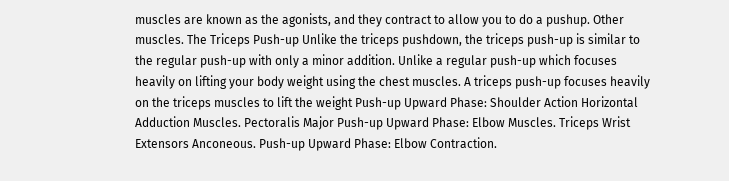muscles are known as the agonists, and they contract to allow you to do a pushup. Other muscles. The Triceps Push-up Unlike the triceps pushdown, the triceps push-up is similar to the regular push-up with only a minor addition. Unlike a regular push-up which focuses heavily on lifting your body weight using the chest muscles. A triceps push-up focuses heavily on the triceps muscles to lift the weight Push-up Upward Phase: Shoulder Action Horizontal Adduction Muscles. Pectoralis Major Push-up Upward Phase: Elbow Muscles. Triceps Wrist Extensors Anconeous. Push-up Upward Phase: Elbow Contraction.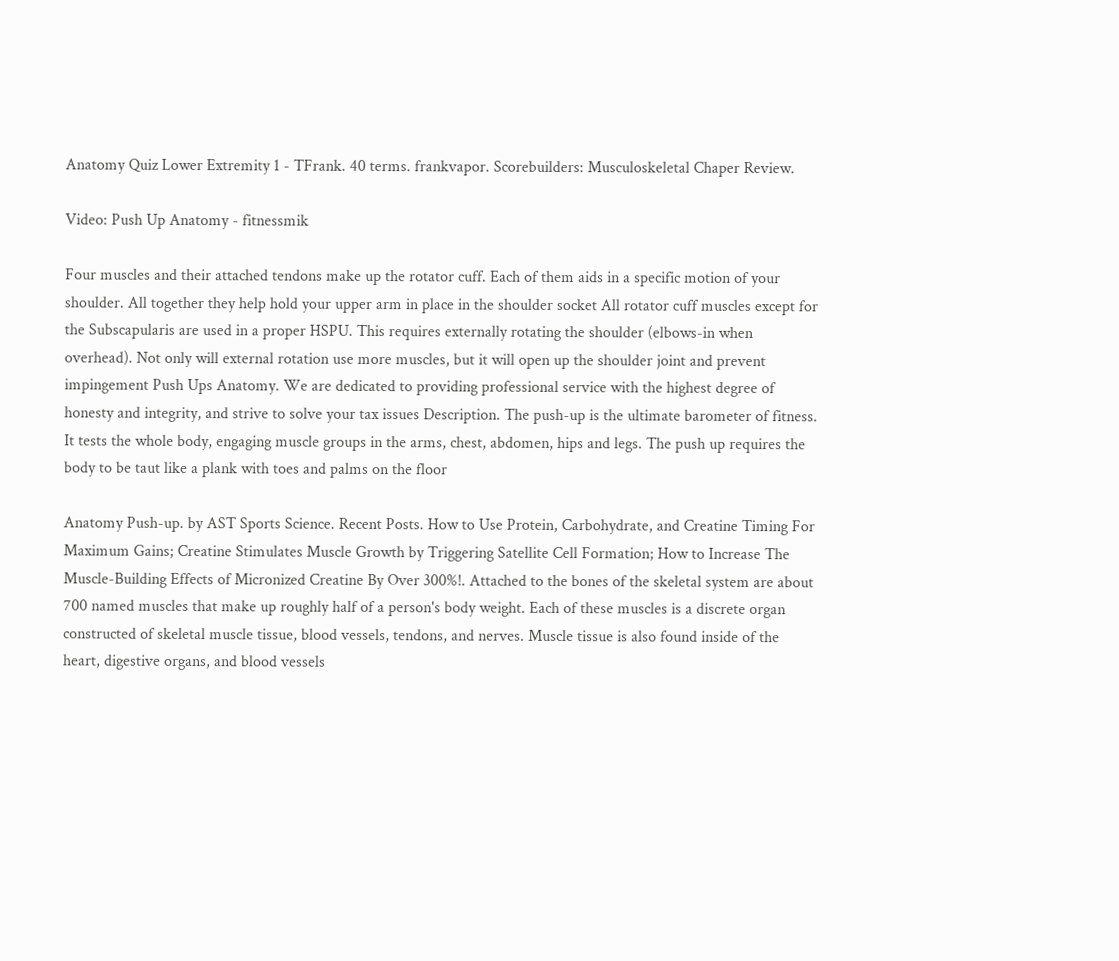Anatomy Quiz Lower Extremity 1 - TFrank. 40 terms. frankvapor. Scorebuilders: Musculoskeletal Chaper Review.

Video: Push Up Anatomy - fitnessmik

Four muscles and their attached tendons make up the rotator cuff. Each of them aids in a specific motion of your shoulder. All together they help hold your upper arm in place in the shoulder socket All rotator cuff muscles except for the Subscapularis are used in a proper HSPU. This requires externally rotating the shoulder (elbows-in when overhead). Not only will external rotation use more muscles, but it will open up the shoulder joint and prevent impingement Push Ups Anatomy. We are dedicated to providing professional service with the highest degree of honesty and integrity, and strive to solve your tax issues Description. The push-up is the ultimate barometer of fitness. It tests the whole body, engaging muscle groups in the arms, chest, abdomen, hips and legs. The push up requires the body to be taut like a plank with toes and palms on the floor

Anatomy Push-up. by AST Sports Science. Recent Posts. How to Use Protein, Carbohydrate, and Creatine Timing For Maximum Gains; Creatine Stimulates Muscle Growth by Triggering Satellite Cell Formation; How to Increase The Muscle-Building Effects of Micronized Creatine By Over 300%!. Attached to the bones of the skeletal system are about 700 named muscles that make up roughly half of a person's body weight. Each of these muscles is a discrete organ constructed of skeletal muscle tissue, blood vessels, tendons, and nerves. Muscle tissue is also found inside of the heart, digestive organs, and blood vessels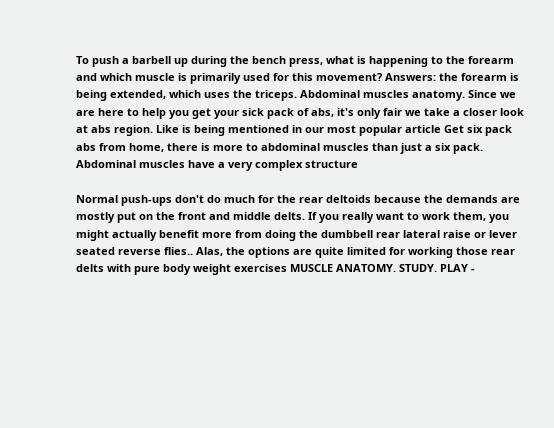To push a barbell up during the bench press, what is happening to the forearm and which muscle is primarily used for this movement? Answers: the forearm is being extended, which uses the triceps. Abdominal muscles anatomy. Since we are here to help you get your sick pack of abs, it's only fair we take a closer look at abs region. Like is being mentioned in our most popular article Get six pack abs from home, there is more to abdominal muscles than just a six pack. Abdominal muscles have a very complex structure

Normal push-ups don't do much for the rear deltoids because the demands are mostly put on the front and middle delts. If you really want to work them, you might actually benefit more from doing the dumbbell rear lateral raise or lever seated reverse flies.. Alas, the options are quite limited for working those rear delts with pure body weight exercises MUSCLE ANATOMY. STUDY. PLAY -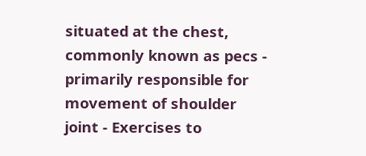situated at the chest, commonly known as pecs - primarily responsible for movement of shoulder joint - Exercises to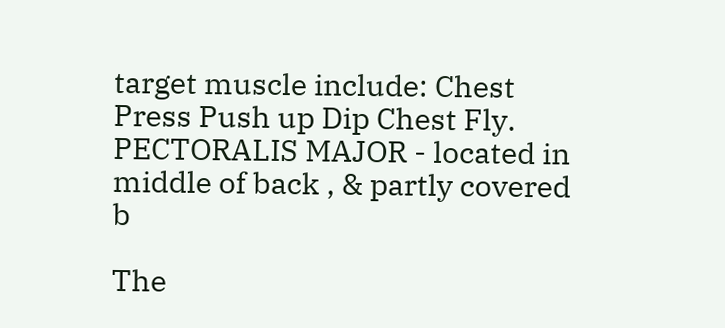target muscle include: Chest Press Push up Dip Chest Fly. PECTORALIS MAJOR - located in middle of back , & partly covered b

The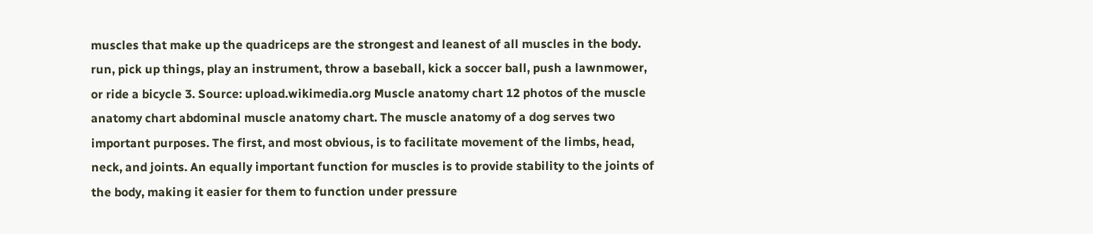muscles that make up the quadriceps are the strongest and leanest of all muscles in the body. run, pick up things, play an instrument, throw a baseball, kick a soccer ball, push a lawnmower, or ride a bicycle 3. Source: upload.wikimedia.org Muscle anatomy chart 12 photos of the muscle anatomy chart abdominal muscle anatomy chart. The muscle anatomy of a dog serves two important purposes. The first, and most obvious, is to facilitate movement of the limbs, head, neck, and joints. An equally important function for muscles is to provide stability to the joints of the body, making it easier for them to function under pressure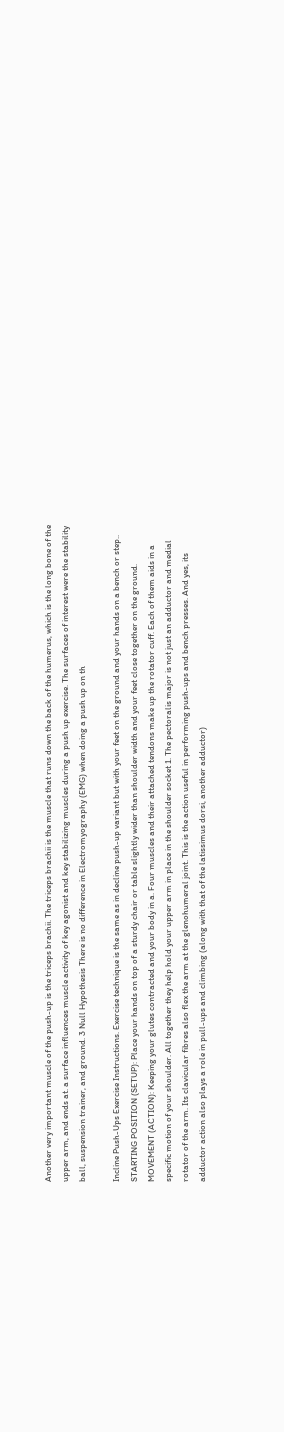Another very important muscle of the push-up is the triceps brachii. The triceps brachii is the muscle that runs down the back of the humerus, which is the long bone of the upper arm, and ends at. a surface influences muscle activity of key agonist and key stabilizing muscles during a push up exercise. The surfaces of interest were the stability ball, suspension trainer, and ground. 3 Null Hypothesis There is no difference in Electromyography (EMG) when doing a push up on th

Incline Push-Ups Exercise Instructions. Exercise technique is the same as in decline push-up variant but with your feet on the ground and your hands on a bench or step.. STARTING POSITION (SETUP): Place your hands on top of a sturdy chair or table slightly wider than shoulder width and your feet close together on the ground. MOVEMENT (ACTION): Keeping your glutes contracted and your body in a. Four muscles and their attached tendons make up the rotator cuff. Each of them aids in a specific motion of your shoulder. All together they help hold your upper arm in place in the shoulder socket 1. The pectoralis major is not just an adductor and medial rotator of the arm. Its clavicular fibres also flex the arm at the glenohumeral joint. This is the action useful in performing push-ups and bench presses. And yes, its adductor action also plays a role in pull-ups and climbing (along with that of the latissimus dorsi, another adductor)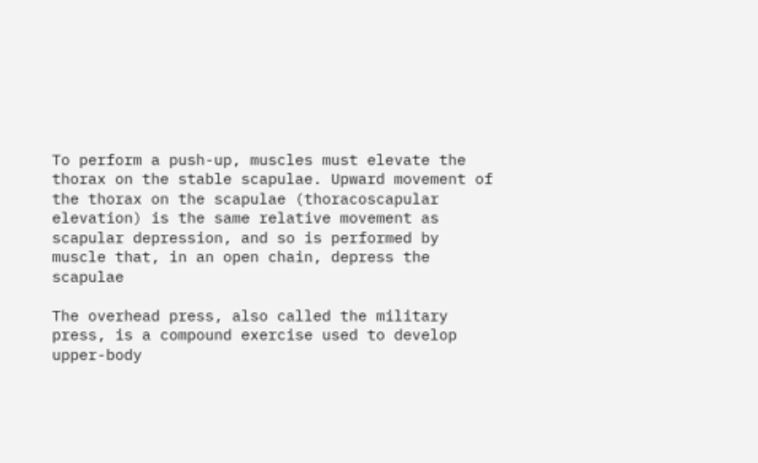To perform a push-up, muscles must elevate the thorax on the stable scapulae. Upward movement of the thorax on the scapulae (thoracoscapular elevation) is the same relative movement as scapular depression, and so is performed by muscle that, in an open chain, depress the scapulae

The overhead press, also called the military press, is a compound exercise used to develop upper-body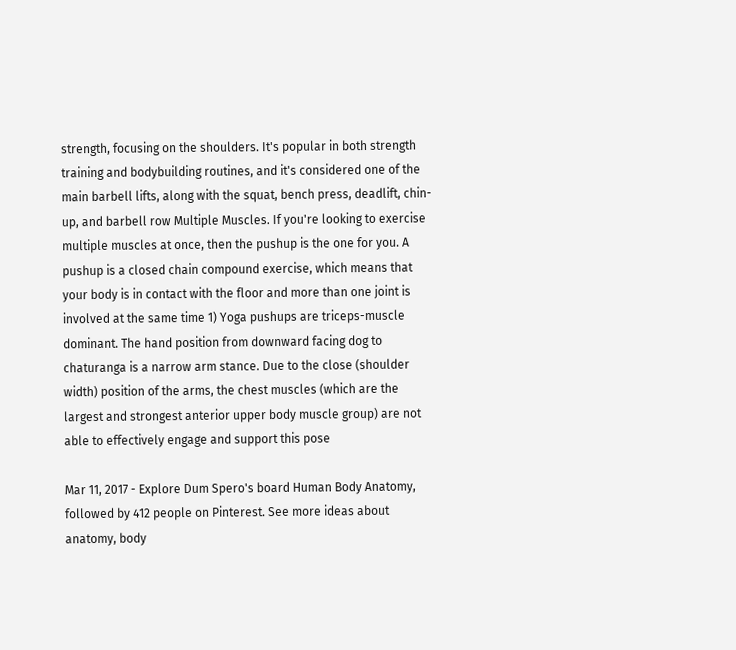strength, focusing on the shoulders. It's popular in both strength training and bodybuilding routines, and it's considered one of the main barbell lifts, along with the squat, bench press, deadlift, chin-up, and barbell row Multiple Muscles. If you're looking to exercise multiple muscles at once, then the pushup is the one for you. A pushup is a closed chain compound exercise, which means that your body is in contact with the floor and more than one joint is involved at the same time 1) Yoga pushups are triceps-muscle dominant. The hand position from downward facing dog to chaturanga is a narrow arm stance. Due to the close (shoulder width) position of the arms, the chest muscles (which are the largest and strongest anterior upper body muscle group) are not able to effectively engage and support this pose

Mar 11, 2017 - Explore Dum Spero's board Human Body Anatomy, followed by 412 people on Pinterest. See more ideas about anatomy, body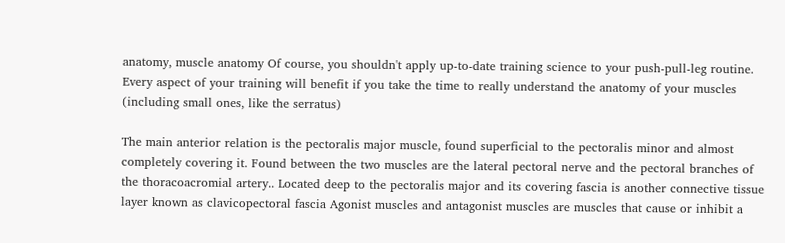anatomy, muscle anatomy Of course, you shouldn't apply up-to-date training science to your push-pull-leg routine. Every aspect of your training will benefit if you take the time to really understand the anatomy of your muscles (including small ones, like the serratus)

The main anterior relation is the pectoralis major muscle, found superficial to the pectoralis minor and almost completely covering it. Found between the two muscles are the lateral pectoral nerve and the pectoral branches of the thoracoacromial artery.. Located deep to the pectoralis major and its covering fascia is another connective tissue layer known as clavicopectoral fascia Agonist muscles and antagonist muscles are muscles that cause or inhibit a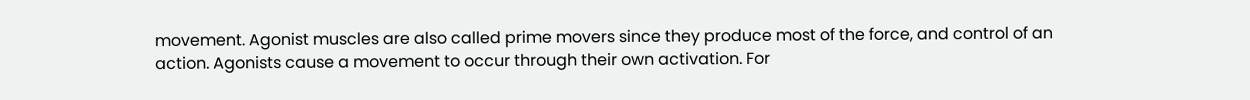movement. Agonist muscles are also called prime movers since they produce most of the force, and control of an action. Agonists cause a movement to occur through their own activation. For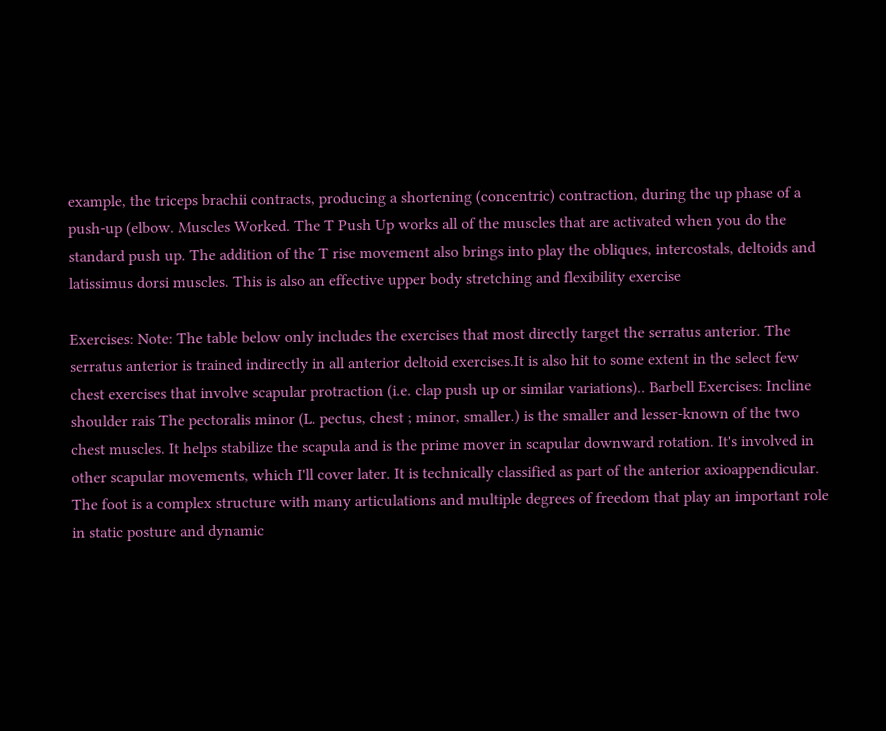example, the triceps brachii contracts, producing a shortening (concentric) contraction, during the up phase of a push-up (elbow. Muscles Worked. The T Push Up works all of the muscles that are activated when you do the standard push up. The addition of the T rise movement also brings into play the obliques, intercostals, deltoids and latissimus dorsi muscles. This is also an effective upper body stretching and flexibility exercise

Exercises: Note: The table below only includes the exercises that most directly target the serratus anterior. The serratus anterior is trained indirectly in all anterior deltoid exercises.It is also hit to some extent in the select few chest exercises that involve scapular protraction (i.e. clap push up or similar variations).. Barbell Exercises: Incline shoulder rais The pectoralis minor (L. pectus, chest ; minor, smaller.) is the smaller and lesser-known of the two chest muscles. It helps stabilize the scapula and is the prime mover in scapular downward rotation. It's involved in other scapular movements, which I'll cover later. It is technically classified as part of the anterior axioappendicular. The foot is a complex structure with many articulations and multiple degrees of freedom that play an important role in static posture and dynamic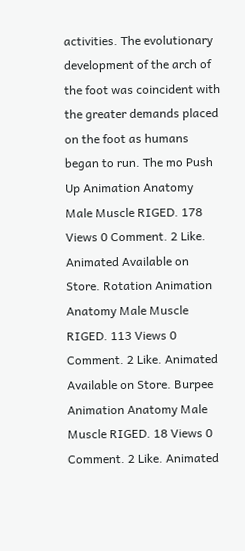activities. The evolutionary development of the arch of the foot was coincident with the greater demands placed on the foot as humans began to run. The mo Push Up Animation Anatomy Male Muscle RIGED. 178 Views 0 Comment. 2 Like. Animated Available on Store. Rotation Animation Anatomy Male Muscle RIGED. 113 Views 0 Comment. 2 Like. Animated Available on Store. Burpee Animation Anatomy Male Muscle RIGED. 18 Views 0 Comment. 2 Like. Animated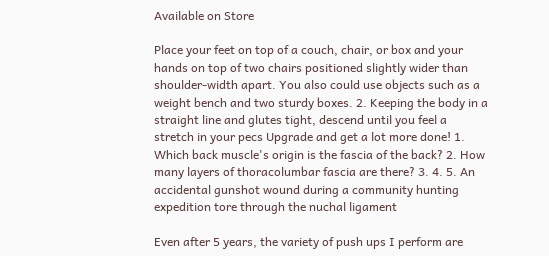Available on Store

Place your feet on top of a couch, chair, or box and your hands on top of two chairs positioned slightly wider than shoulder-width apart. You also could use objects such as a weight bench and two sturdy boxes. 2. Keeping the body in a straight line and glutes tight, descend until you feel a stretch in your pecs Upgrade and get a lot more done! 1. Which back muscle's origin is the fascia of the back? 2. How many layers of thoracolumbar fascia are there? 3. 4. 5. An accidental gunshot wound during a community hunting expedition tore through the nuchal ligament

Even after 5 years, the variety of push ups I perform are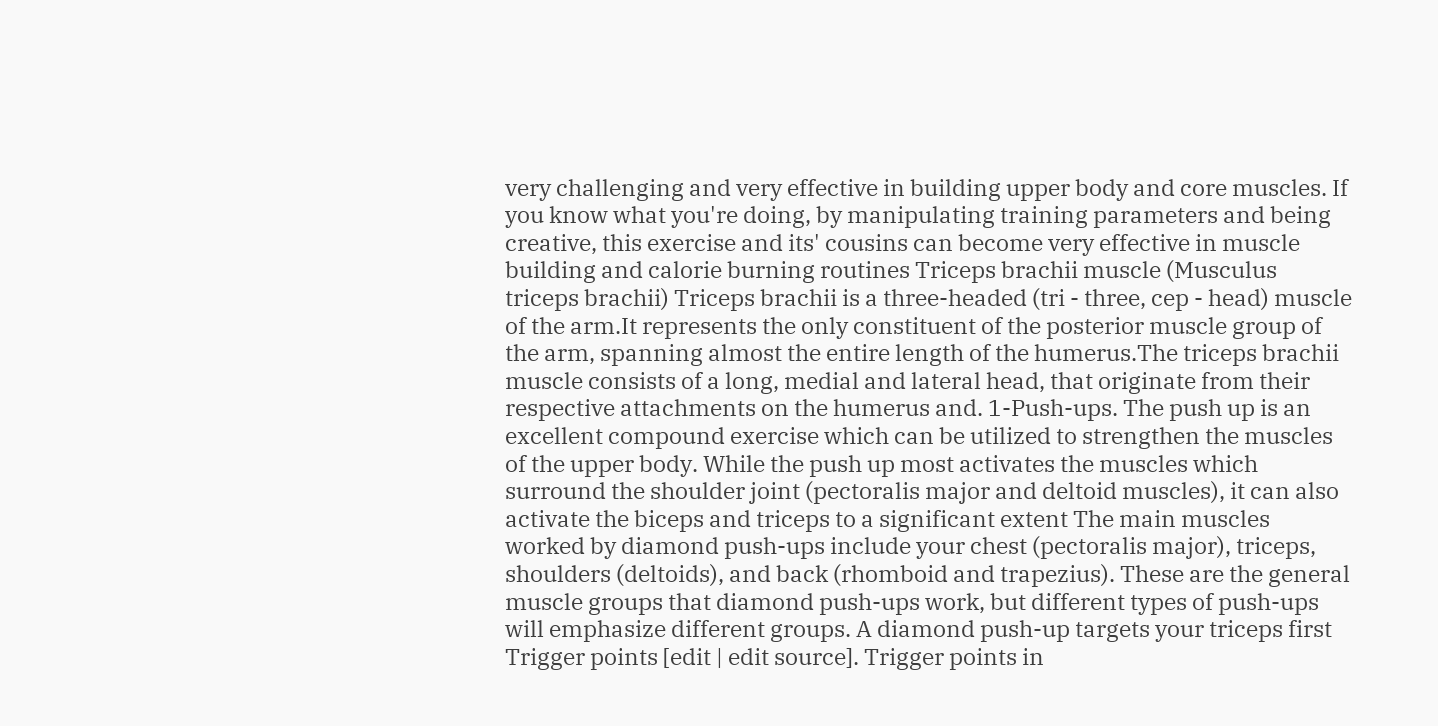very challenging and very effective in building upper body and core muscles. If you know what you're doing, by manipulating training parameters and being creative, this exercise and its' cousins can become very effective in muscle building and calorie burning routines Triceps brachii muscle (Musculus triceps brachii) Triceps brachii is a three-headed (tri - three, cep - head) muscle of the arm.It represents the only constituent of the posterior muscle group of the arm, spanning almost the entire length of the humerus.The triceps brachii muscle consists of a long, medial and lateral head, that originate from their respective attachments on the humerus and. 1-Push-ups. The push up is an excellent compound exercise which can be utilized to strengthen the muscles of the upper body. While the push up most activates the muscles which surround the shoulder joint (pectoralis major and deltoid muscles), it can also activate the biceps and triceps to a significant extent The main muscles worked by diamond push-ups include your chest (pectoralis major), triceps, shoulders (deltoids), and back (rhomboid and trapezius). These are the general muscle groups that diamond push-ups work, but different types of push-ups will emphasize different groups. A diamond push-up targets your triceps first Trigger points [edit | edit source]. Trigger points in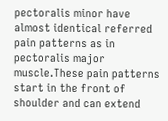pectoralis minor have almost identical referred pain patterns as in pectoralis major muscle.These pain patterns start in the front of shoulder and can extend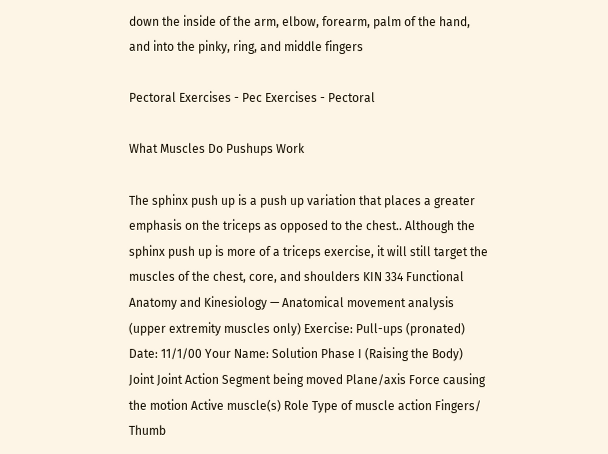down the inside of the arm, elbow, forearm, palm of the hand, and into the pinky, ring, and middle fingers

Pectoral Exercises - Pec Exercises - Pectoral

What Muscles Do Pushups Work

The sphinx push up is a push up variation that places a greater emphasis on the triceps as opposed to the chest.. Although the sphinx push up is more of a triceps exercise, it will still target the muscles of the chest, core, and shoulders KIN 334 Functional Anatomy and Kinesiology — Anatomical movement analysis (upper extremity muscles only) Exercise: Pull-ups (pronated) Date: 11/1/00 Your Name: Solution Phase I (Raising the Body) Joint Joint Action Segment being moved Plane/axis Force causing the motion Active muscle(s) Role Type of muscle action Fingers/ Thumb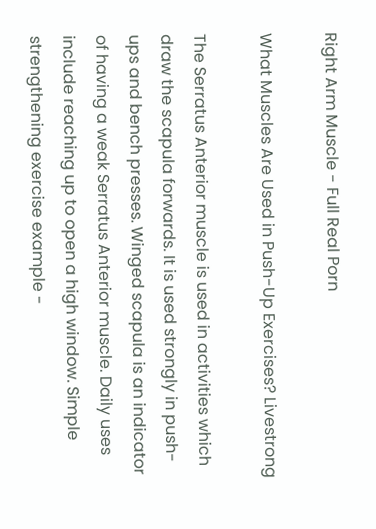Right Arm Muscle - Full Real Porn

What Muscles Are Used in Push-Up Exercises? Livestrong

The Serratus Anterior muscle is used in activities which draw the scapula forwards. It is used strongly in push-ups and bench presses. Winged scapula is an indicator of having a weak Serratus Anterior muscle. Daily uses include reaching up to open a high window. Simple strengthening exercise example -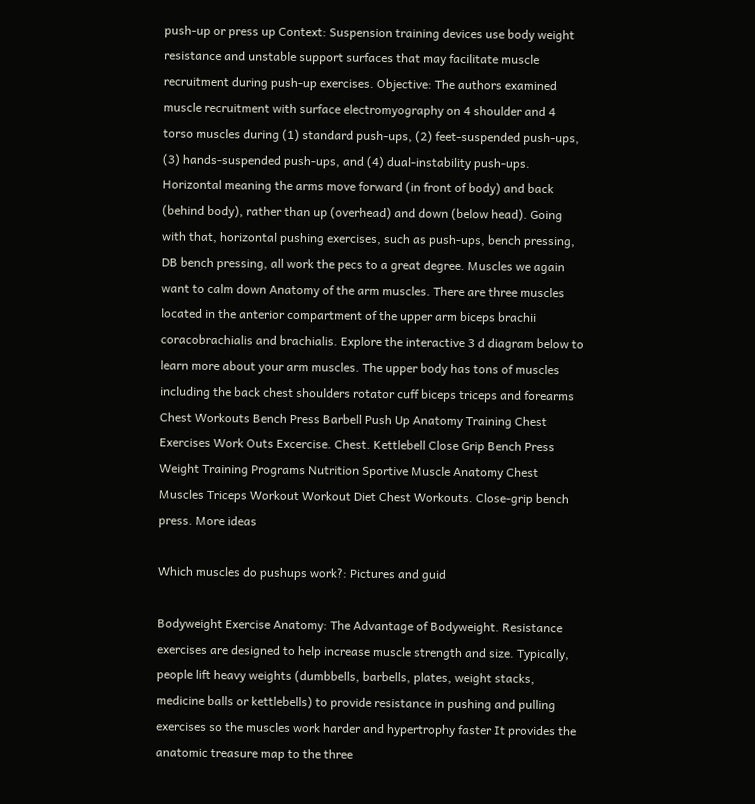push-up or press up Context: Suspension training devices use body weight resistance and unstable support surfaces that may facilitate muscle recruitment during push-up exercises. Objective: The authors examined muscle recruitment with surface electromyography on 4 shoulder and 4 torso muscles during (1) standard push-ups, (2) feet-suspended push-ups, (3) hands-suspended push-ups, and (4) dual-instability push-ups. Horizontal meaning the arms move forward (in front of body) and back (behind body), rather than up (overhead) and down (below head). Going with that, horizontal pushing exercises, such as push-ups, bench pressing, DB bench pressing, all work the pecs to a great degree. Muscles we again want to calm down Anatomy of the arm muscles. There are three muscles located in the anterior compartment of the upper arm biceps brachii coracobrachialis and brachialis. Explore the interactive 3 d diagram below to learn more about your arm muscles. The upper body has tons of muscles including the back chest shoulders rotator cuff biceps triceps and forearms Chest Workouts Bench Press Barbell Push Up Anatomy Training Chest Exercises Work Outs Excercise. Chest. Kettlebell Close Grip Bench Press Weight Training Programs Nutrition Sportive Muscle Anatomy Chest Muscles Triceps Workout Workout Diet Chest Workouts. Close-grip bench press. More ideas

Which muscles do pushups work?: Pictures and guid

Bodyweight Exercise Anatomy: The Advantage of Bodyweight. Resistance exercises are designed to help increase muscle strength and size. Typically, people lift heavy weights (dumbbells, barbells, plates, weight stacks, medicine balls or kettlebells) to provide resistance in pushing and pulling exercises so the muscles work harder and hypertrophy faster It provides the anatomic treasure map to the three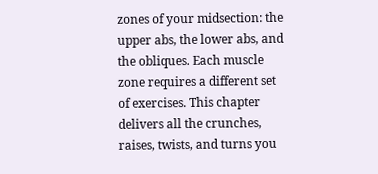zones of your midsection: the upper abs, the lower abs, and the obliques. Each muscle zone requires a different set of exercises. This chapter delivers all the crunches, raises, twists, and turns you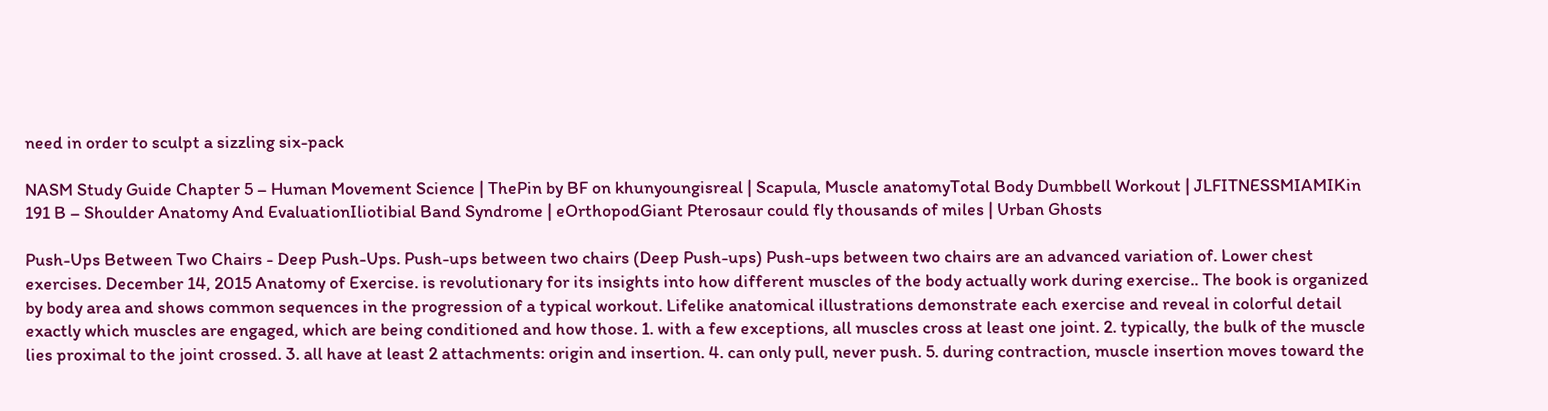need in order to sculpt a sizzling six-pack

NASM Study Guide Chapter 5 – Human Movement Science | ThePin by BF on khunyoungisreal | Scapula, Muscle anatomyTotal Body Dumbbell Workout | JLFITNESSMIAMIKin 191 B – Shoulder Anatomy And EvaluationIliotibial Band Syndrome | eOrthopodGiant Pterosaur could fly thousands of miles | Urban Ghosts

Push-Ups Between Two Chairs - Deep Push-Ups. Push-ups between two chairs (Deep Push-ups) Push-ups between two chairs are an advanced variation of. Lower chest exercises. December 14, 2015 Anatomy of Exercise. is revolutionary for its insights into how different muscles of the body actually work during exercise.. The book is organized by body area and shows common sequences in the progression of a typical workout. Lifelike anatomical illustrations demonstrate each exercise and reveal in colorful detail exactly which muscles are engaged, which are being conditioned and how those. 1. with a few exceptions, all muscles cross at least one joint. 2. typically, the bulk of the muscle lies proximal to the joint crossed. 3. all have at least 2 attachments: origin and insertion. 4. can only pull, never push. 5. during contraction, muscle insertion moves toward the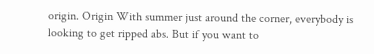origin. Origin With summer just around the corner, everybody is looking to get ripped abs. But if you want to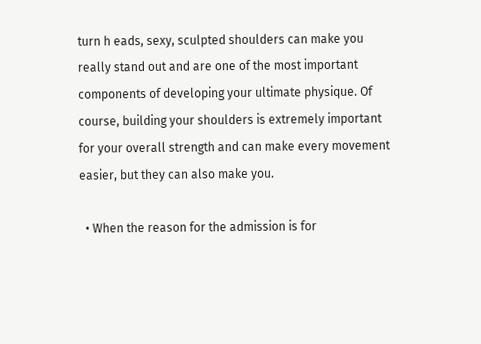turn h eads, sexy, sculpted shoulders can make you really stand out and are one of the most important components of developing your ultimate physique. Of course, building your shoulders is extremely important for your overall strength and can make every movement easier, but they can also make you.

  • When the reason for the admission is for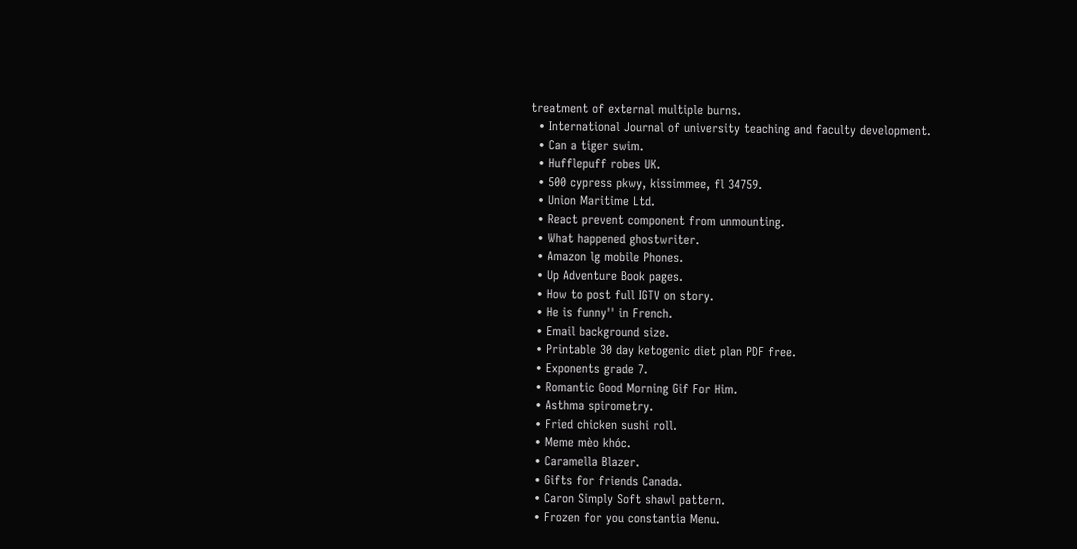treatment of external multiple burns.
  • International Journal of university teaching and faculty development.
  • Can a tiger swim.
  • Hufflepuff robes UK.
  • 500 cypress pkwy, kissimmee, fl 34759.
  • Union Maritime Ltd.
  • React prevent component from unmounting.
  • What happened ghostwriter.
  • Amazon lg mobile Phones.
  • Up Adventure Book pages.
  • How to post full IGTV on story.
  • He is funny'' in French.
  • Email background size.
  • Printable 30 day ketogenic diet plan PDF free.
  • Exponents grade 7.
  • Romantic Good Morning Gif For Him.
  • Asthma spirometry.
  • Fried chicken sushi roll.
  • Meme mèo khóc.
  • Caramella Blazer.
  • Gifts for friends Canada.
  • Caron Simply Soft shawl pattern.
  • Frozen for you constantia Menu.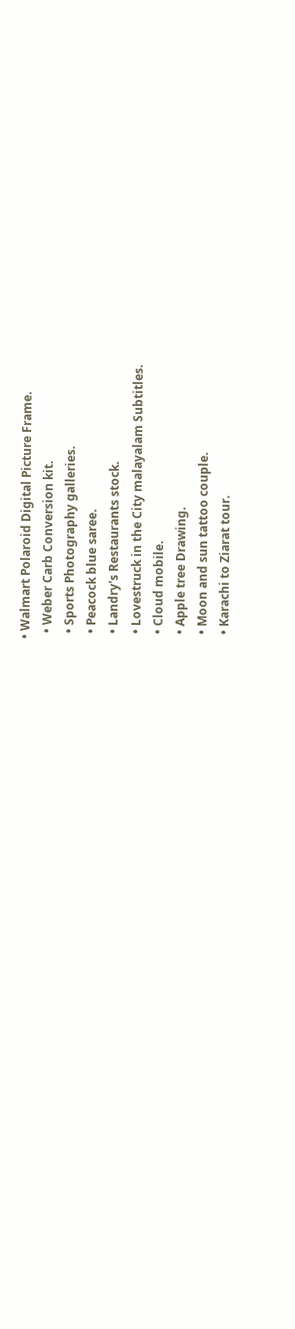• Walmart Polaroid Digital Picture Frame.
  • Weber Carb Conversion kit.
  • Sports Photography galleries.
  • Peacock blue saree.
  • Landry's Restaurants stock.
  • Lovestruck in the City malayalam Subtitles.
  • Cloud mobile.
  • Apple tree Drawing.
  • Moon and sun tattoo couple.
  • Karachi to Ziarat tour.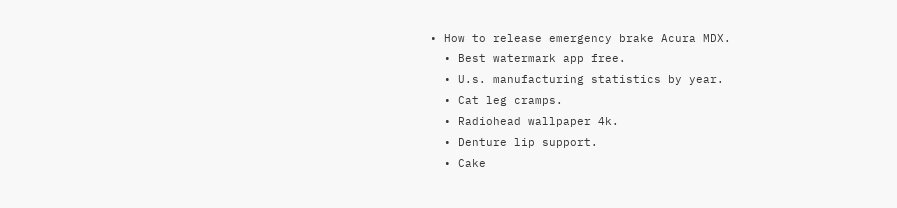• How to release emergency brake Acura MDX.
  • Best watermark app free.
  • U.s. manufacturing statistics by year.
  • Cat leg cramps.
  • Radiohead wallpaper 4k.
  • Denture lip support.
  • Cake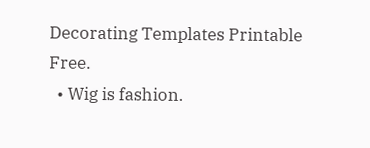Decorating Templates Printable Free.
  • Wig is fashion.